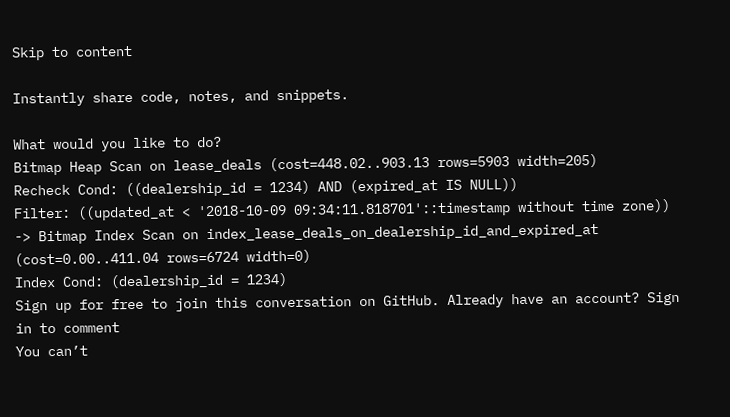Skip to content

Instantly share code, notes, and snippets.

What would you like to do?
Bitmap Heap Scan on lease_deals (cost=448.02..903.13 rows=5903 width=205)
Recheck Cond: ((dealership_id = 1234) AND (expired_at IS NULL))
Filter: ((updated_at < '2018-10-09 09:34:11.818701'::timestamp without time zone))
-> Bitmap Index Scan on index_lease_deals_on_dealership_id_and_expired_at (cost=0.00..411.04 rows=6724 width=0)
Index Cond: (dealership_id = 1234)
Sign up for free to join this conversation on GitHub. Already have an account? Sign in to comment
You can’t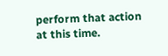perform that action at this time.